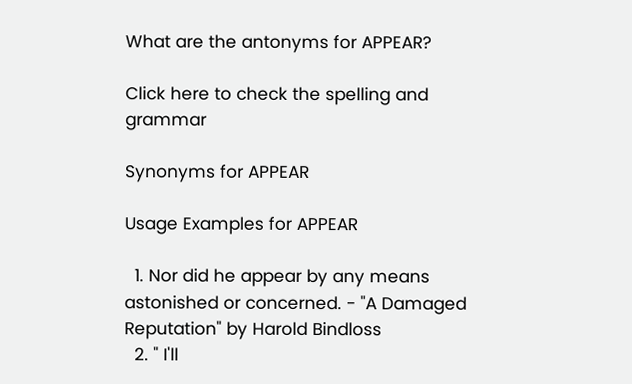What are the antonyms for APPEAR?

Click here to check the spelling and grammar

Synonyms for APPEAR

Usage Examples for APPEAR

  1. Nor did he appear by any means astonished or concerned. - "A Damaged Reputation" by Harold Bindloss
  2. " I'll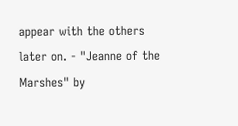appear with the others later on. - "Jeanne of the Marshes" by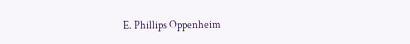E. Phillips Oppenheim